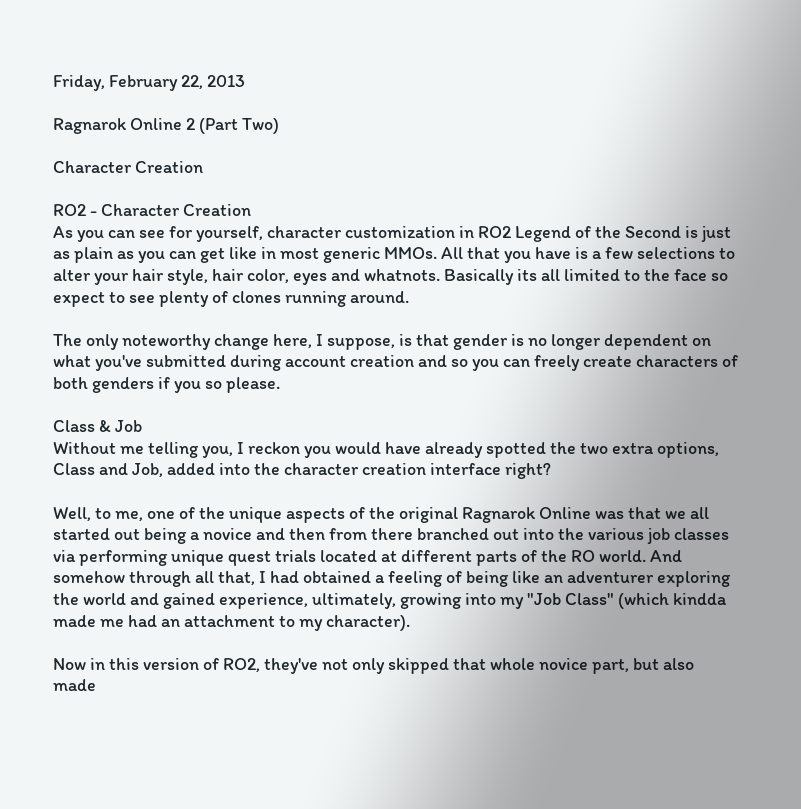Friday, February 22, 2013

Ragnarok Online 2 (Part Two)

Character Creation

RO2 - Character Creation
As you can see for yourself, character customization in RO2 Legend of the Second is just as plain as you can get like in most generic MMOs. All that you have is a few selections to alter your hair style, hair color, eyes and whatnots. Basically its all limited to the face so expect to see plenty of clones running around.

The only noteworthy change here, I suppose, is that gender is no longer dependent on what you've submitted during account creation and so you can freely create characters of both genders if you so please.

Class & Job
Without me telling you, I reckon you would have already spotted the two extra options, Class and Job, added into the character creation interface right?

Well, to me, one of the unique aspects of the original Ragnarok Online was that we all started out being a novice and then from there branched out into the various job classes via performing unique quest trials located at different parts of the RO world. And somehow through all that, I had obtained a feeling of being like an adventurer exploring the world and gained experience, ultimately, growing into my "Job Class" (which kindda made me had an attachment to my character).

Now in this version of RO2, they've not only skipped that whole novice part, but also made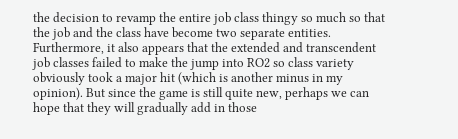the decision to revamp the entire job class thingy so much so that the job and the class have become two separate entities. Furthermore, it also appears that the extended and transcendent job classes failed to make the jump into RO2 so class variety obviously took a major hit (which is another minus in my opinion). But since the game is still quite new, perhaps we can hope that they will gradually add in those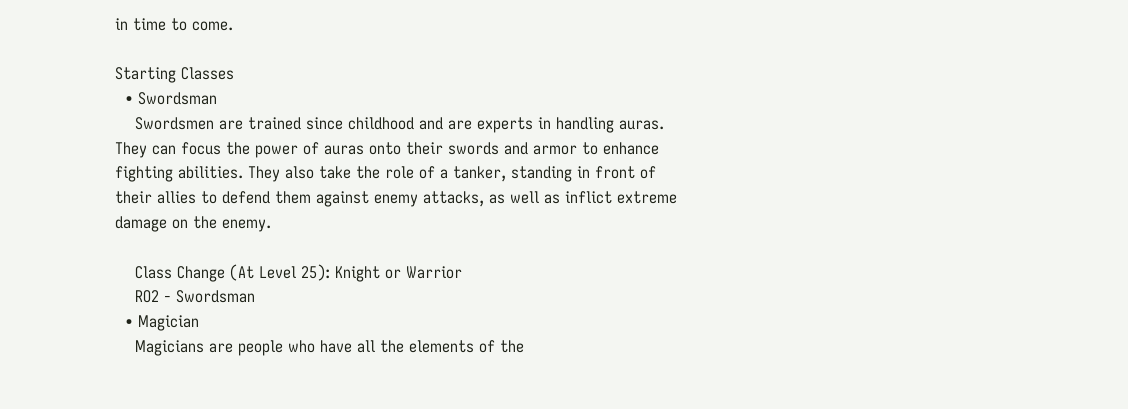in time to come.

Starting Classes
  • Swordsman
    Swordsmen are trained since childhood and are experts in handling auras. They can focus the power of auras onto their swords and armor to enhance fighting abilities. They also take the role of a tanker, standing in front of their allies to defend them against enemy attacks, as well as inflict extreme damage on the enemy.

    Class Change (At Level 25): Knight or Warrior
    RO2 - Swordsman
  • Magician
    Magicians are people who have all the elements of the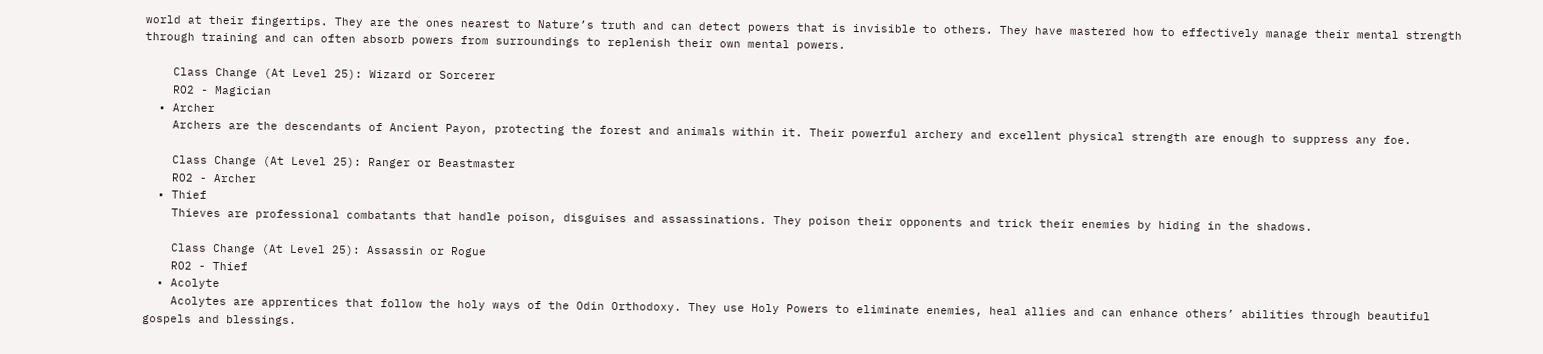world at their fingertips. They are the ones nearest to Nature’s truth and can detect powers that is invisible to others. They have mastered how to effectively manage their mental strength through training and can often absorb powers from surroundings to replenish their own mental powers.

    Class Change (At Level 25): Wizard or Sorcerer
    RO2 - Magician
  • Archer
    Archers are the descendants of Ancient Payon, protecting the forest and animals within it. Their powerful archery and excellent physical strength are enough to suppress any foe.

    Class Change (At Level 25): Ranger or Beastmaster
    RO2 - Archer
  • Thief
    Thieves are professional combatants that handle poison, disguises and assassinations. They poison their opponents and trick their enemies by hiding in the shadows.

    Class Change (At Level 25): Assassin or Rogue
    RO2 - Thief
  • Acolyte
    Acolytes are apprentices that follow the holy ways of the Odin Orthodoxy. They use Holy Powers to eliminate enemies, heal allies and can enhance others’ abilities through beautiful gospels and blessings.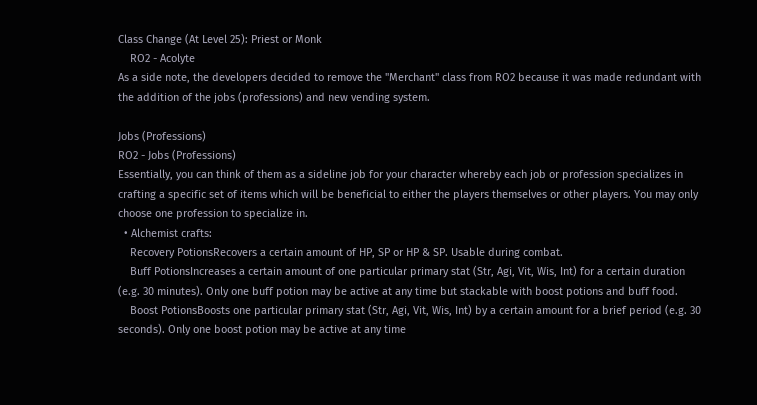Class Change (At Level 25): Priest or Monk
    RO2 - Acolyte
As a side note, the developers decided to remove the "Merchant" class from RO2 because it was made redundant with the addition of the jobs (professions) and new vending system.

Jobs (Professions)
RO2 - Jobs (Professions)
Essentially, you can think of them as a sideline job for your character whereby each job or profession specializes in crafting a specific set of items which will be beneficial to either the players themselves or other players. You may only choose one profession to specialize in.
  • Alchemist crafts:
    Recovery PotionsRecovers a certain amount of HP, SP or HP & SP. Usable during combat.
    Buff PotionsIncreases a certain amount of one particular primary stat (Str, Agi, Vit, Wis, Int) for a certain duration (e.g. 30 minutes). Only one buff potion may be active at any time but stackable with boost potions and buff food.
    Boost PotionsBoosts one particular primary stat (Str, Agi, Vit, Wis, Int) by a certain amount for a brief period (e.g. 30 seconds). Only one boost potion may be active at any time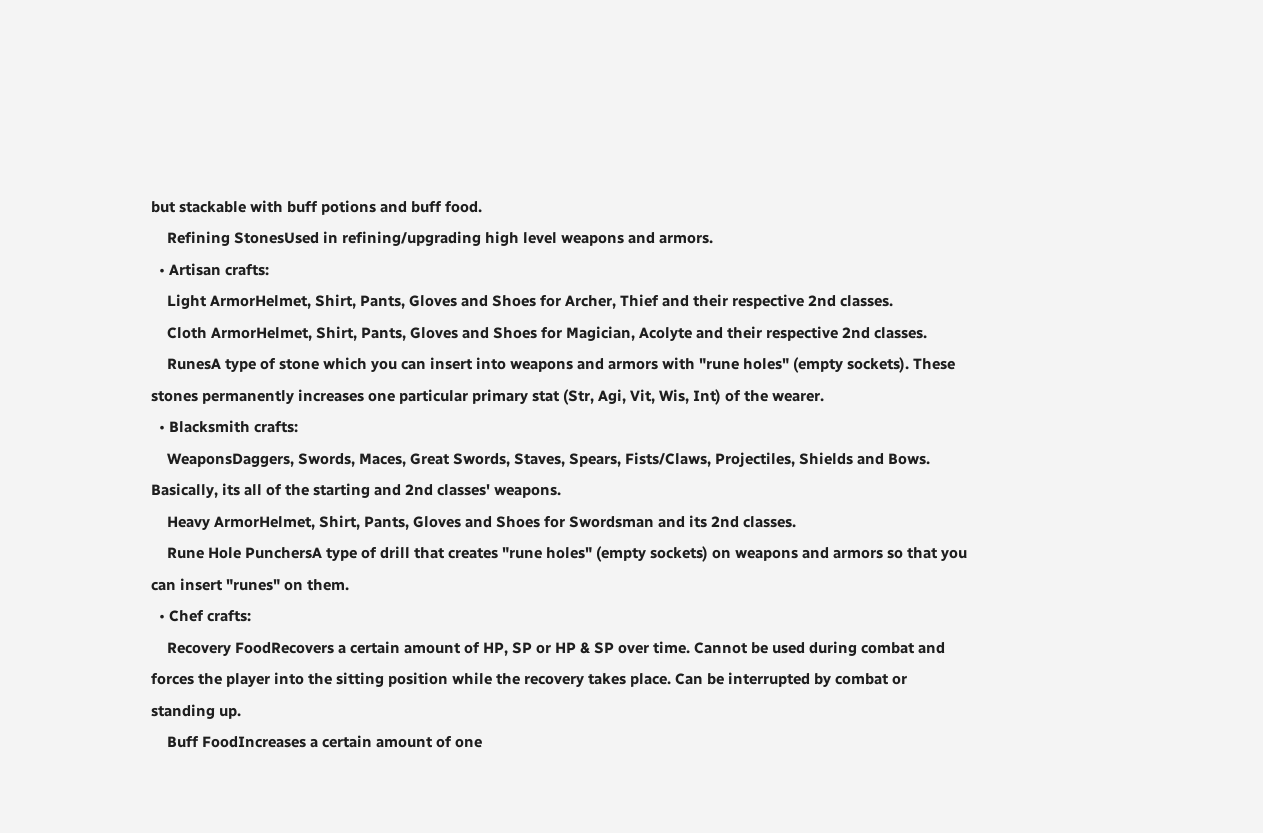but stackable with buff potions and buff food.
    Refining StonesUsed in refining/upgrading high level weapons and armors.
  • Artisan crafts:
    Light ArmorHelmet, Shirt, Pants, Gloves and Shoes for Archer, Thief and their respective 2nd classes.
    Cloth ArmorHelmet, Shirt, Pants, Gloves and Shoes for Magician, Acolyte and their respective 2nd classes.
    RunesA type of stone which you can insert into weapons and armors with "rune holes" (empty sockets). These stones permanently increases one particular primary stat (Str, Agi, Vit, Wis, Int) of the wearer.
  • Blacksmith crafts:
    WeaponsDaggers, Swords, Maces, Great Swords, Staves, Spears, Fists/Claws, Projectiles, Shields and Bows. Basically, its all of the starting and 2nd classes' weapons.
    Heavy ArmorHelmet, Shirt, Pants, Gloves and Shoes for Swordsman and its 2nd classes.
    Rune Hole PunchersA type of drill that creates "rune holes" (empty sockets) on weapons and armors so that you can insert "runes" on them.
  • Chef crafts:
    Recovery FoodRecovers a certain amount of HP, SP or HP & SP over time. Cannot be used during combat and forces the player into the sitting position while the recovery takes place. Can be interrupted by combat or standing up.
    Buff FoodIncreases a certain amount of one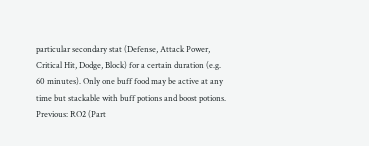particular secondary stat (Defense, Attack Power, Critical Hit, Dodge, Block) for a certain duration (e.g. 60 minutes). Only one buff food may be active at any time but stackable with buff potions and boost potions.
Previous: RO2 (Part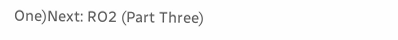One)Next: RO2 (Part Three)